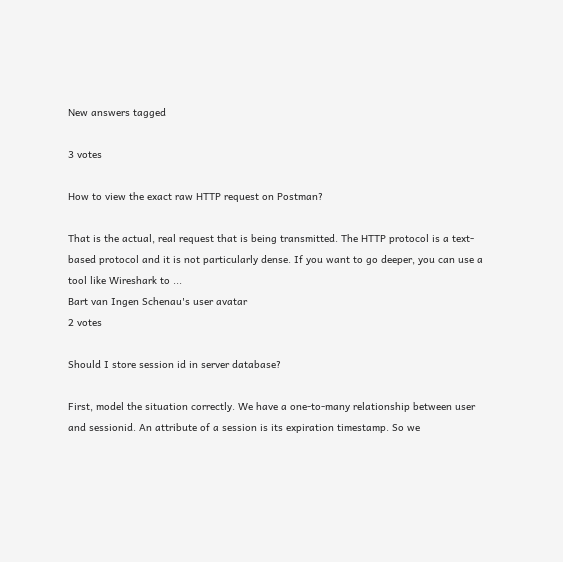New answers tagged

3 votes

How to view the exact raw HTTP request on Postman?

That is the actual, real request that is being transmitted. The HTTP protocol is a text-based protocol and it is not particularly dense. If you want to go deeper, you can use a tool like Wireshark to ...
Bart van Ingen Schenau's user avatar
2 votes

Should I store session id in server database?

First, model the situation correctly. We have a one-to-many relationship between user and sessionid. An attribute of a session is its expiration timestamp. So we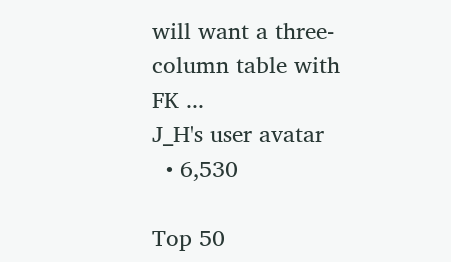will want a three-column table with FK ...
J_H's user avatar
  • 6,530

Top 50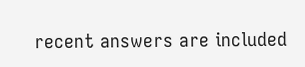recent answers are included